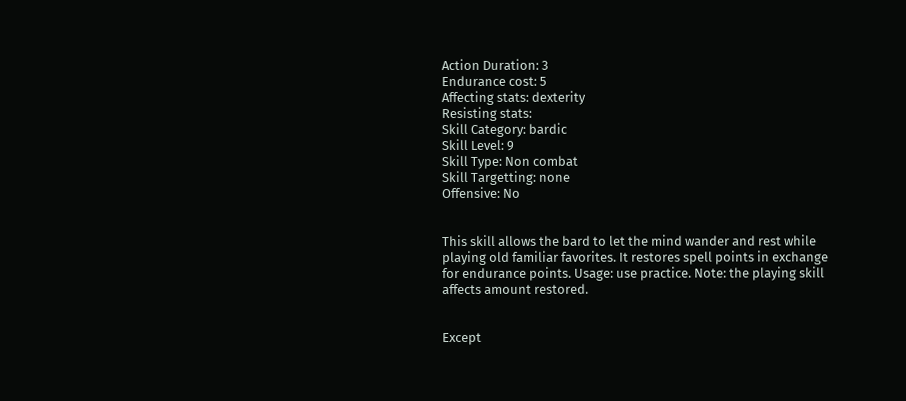Action Duration: 3
Endurance cost: 5
Affecting stats: dexterity
Resisting stats:
Skill Category: bardic
Skill Level: 9
Skill Type: Non combat
Skill Targetting: none
Offensive: No


This skill allows the bard to let the mind wander and rest while playing old familiar favorites. It restores spell points in exchange for endurance points. Usage: use practice. Note: the playing skill affects amount restored.


Except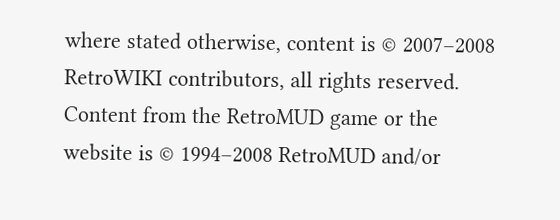where stated otherwise, content is © 2007–2008 RetroWIKI contributors, all rights reserved. Content from the RetroMUD game or the website is © 1994–2008 RetroMUD and/or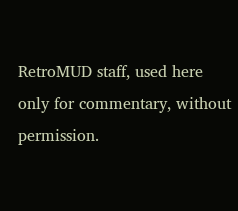RetroMUD staff, used here only for commentary, without permission.